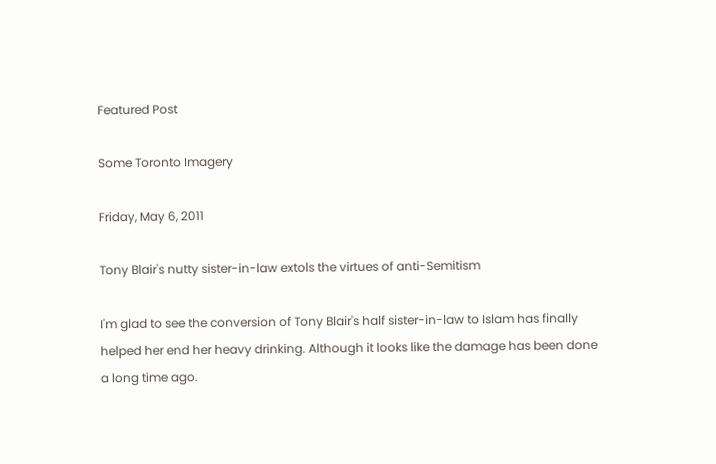Featured Post

Some Toronto Imagery

Friday, May 6, 2011

Tony Blair's nutty sister-in-law extols the virtues of anti-Semitism

I'm glad to see the conversion of Tony Blair's half sister-in-law to Islam has finally helped her end her heavy drinking. Although it looks like the damage has been done a long time ago.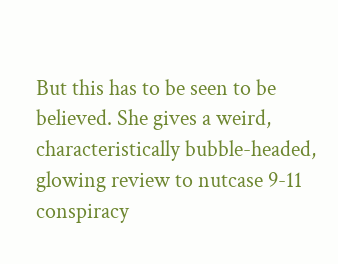But this has to be seen to be believed. She gives a weird, characteristically bubble-headed, glowing review to nutcase 9-11 conspiracy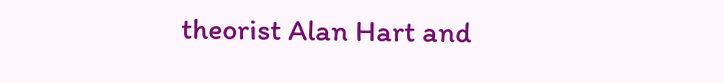theorist Alan Hart and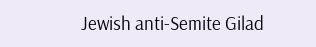Jewish anti-Semite Gilad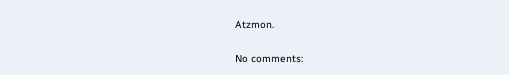Atzmon.

No comments: